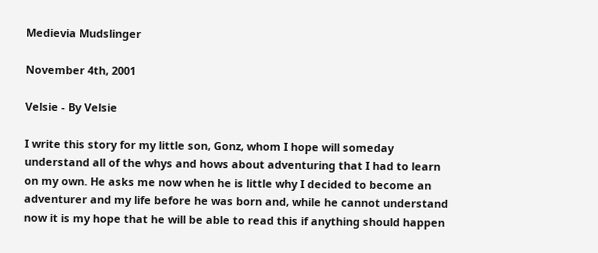Medievia Mudslinger

November 4th, 2001

Velsie - By Velsie

I write this story for my little son, Gonz, whom I hope will someday understand all of the whys and hows about adventuring that I had to learn on my own. He asks me now when he is little why I decided to become an adventurer and my life before he was born and, while he cannot understand now it is my hope that he will be able to read this if anything should happen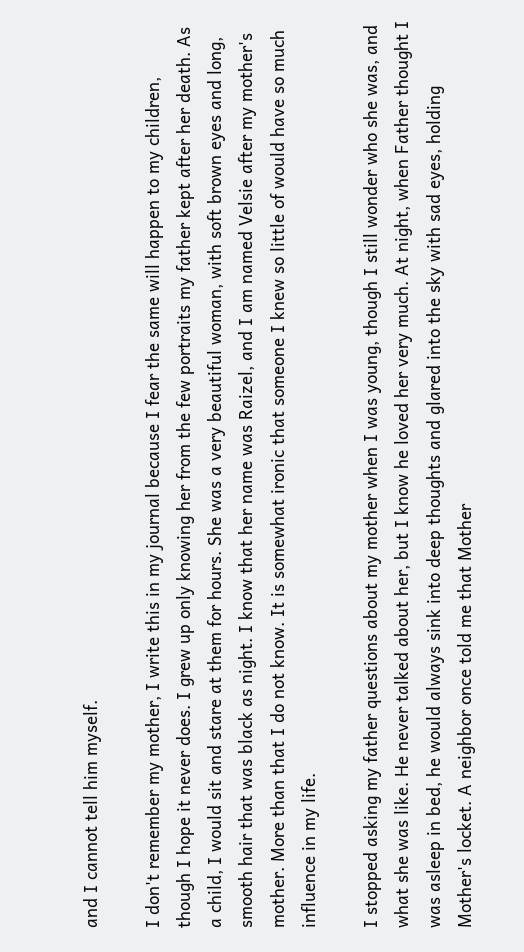and I cannot tell him myself.

I don't remember my mother, I write this in my journal because I fear the same will happen to my children, though I hope it never does. I grew up only knowing her from the few portraits my father kept after her death. As a child, I would sit and stare at them for hours. She was a very beautiful woman, with soft brown eyes and long, smooth hair that was black as night. I know that her name was Raizel, and I am named Velsie after my mother's mother. More than that I do not know. It is somewhat ironic that someone I knew so little of would have so much influence in my life.

I stopped asking my father questions about my mother when I was young, though I still wonder who she was, and what she was like. He never talked about her, but I know he loved her very much. At night, when Father thought I was asleep in bed, he would always sink into deep thoughts and glared into the sky with sad eyes, holding Mother's locket. A neighbor once told me that Mother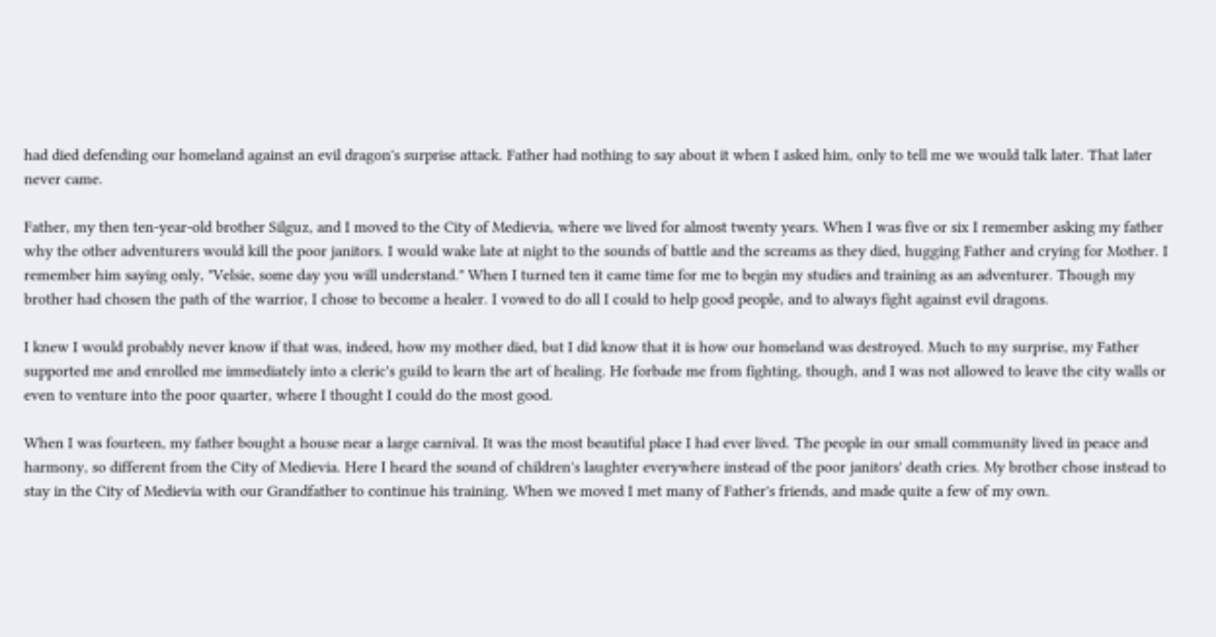had died defending our homeland against an evil dragon's surprise attack. Father had nothing to say about it when I asked him, only to tell me we would talk later. That later never came.

Father, my then ten-year-old brother Silguz, and I moved to the City of Medievia, where we lived for almost twenty years. When I was five or six I remember asking my father why the other adventurers would kill the poor janitors. I would wake late at night to the sounds of battle and the screams as they died, hugging Father and crying for Mother. I remember him saying only, "Velsie, some day you will understand." When I turned ten it came time for me to begin my studies and training as an adventurer. Though my brother had chosen the path of the warrior, I chose to become a healer. I vowed to do all I could to help good people, and to always fight against evil dragons.

I knew I would probably never know if that was, indeed, how my mother died, but I did know that it is how our homeland was destroyed. Much to my surprise, my Father supported me and enrolled me immediately into a cleric's guild to learn the art of healing. He forbade me from fighting, though, and I was not allowed to leave the city walls or even to venture into the poor quarter, where I thought I could do the most good.

When I was fourteen, my father bought a house near a large carnival. It was the most beautiful place I had ever lived. The people in our small community lived in peace and harmony, so different from the City of Medievia. Here I heard the sound of children's laughter everywhere instead of the poor janitors' death cries. My brother chose instead to stay in the City of Medievia with our Grandfather to continue his training. When we moved I met many of Father's friends, and made quite a few of my own.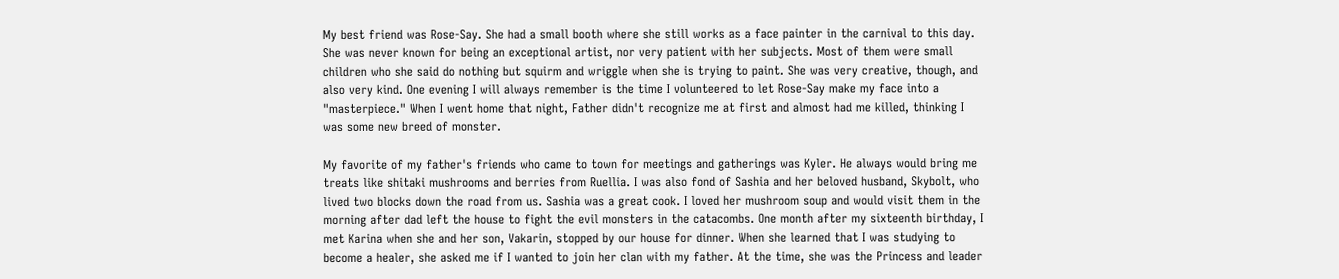My best friend was Rose-Say. She had a small booth where she still works as a face painter in the carnival to this day. She was never known for being an exceptional artist, nor very patient with her subjects. Most of them were small children who she said do nothing but squirm and wriggle when she is trying to paint. She was very creative, though, and also very kind. One evening I will always remember is the time I volunteered to let Rose-Say make my face into a "masterpiece." When I went home that night, Father didn't recognize me at first and almost had me killed, thinking I was some new breed of monster.

My favorite of my father's friends who came to town for meetings and gatherings was Kyler. He always would bring me treats like shitaki mushrooms and berries from Ruellia. I was also fond of Sashia and her beloved husband, Skybolt, who lived two blocks down the road from us. Sashia was a great cook. I loved her mushroom soup and would visit them in the morning after dad left the house to fight the evil monsters in the catacombs. One month after my sixteenth birthday, I met Karina when she and her son, Vakarin, stopped by our house for dinner. When she learned that I was studying to become a healer, she asked me if I wanted to join her clan with my father. At the time, she was the Princess and leader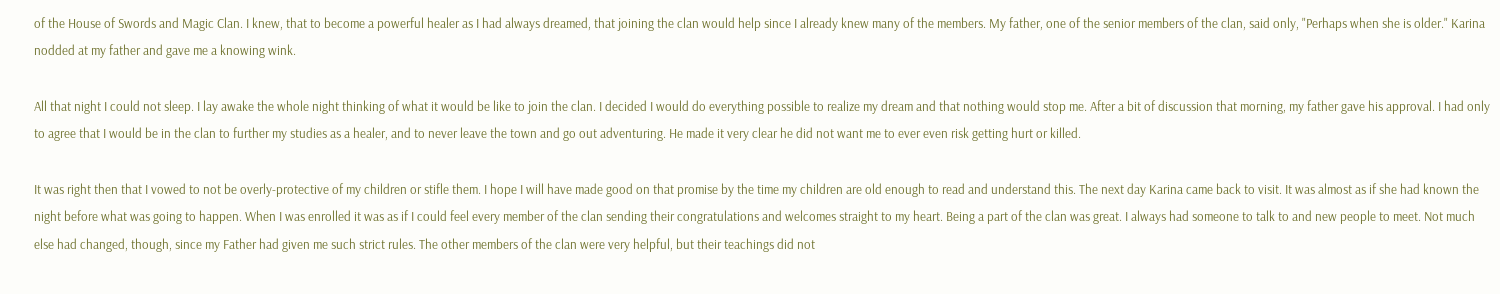of the House of Swords and Magic Clan. I knew, that to become a powerful healer as I had always dreamed, that joining the clan would help since I already knew many of the members. My father, one of the senior members of the clan, said only, "Perhaps when she is older." Karina nodded at my father and gave me a knowing wink.

All that night I could not sleep. I lay awake the whole night thinking of what it would be like to join the clan. I decided I would do everything possible to realize my dream and that nothing would stop me. After a bit of discussion that morning, my father gave his approval. I had only to agree that I would be in the clan to further my studies as a healer, and to never leave the town and go out adventuring. He made it very clear he did not want me to ever even risk getting hurt or killed.

It was right then that I vowed to not be overly-protective of my children or stifle them. I hope I will have made good on that promise by the time my children are old enough to read and understand this. The next day Karina came back to visit. It was almost as if she had known the night before what was going to happen. When I was enrolled it was as if I could feel every member of the clan sending their congratulations and welcomes straight to my heart. Being a part of the clan was great. I always had someone to talk to and new people to meet. Not much else had changed, though, since my Father had given me such strict rules. The other members of the clan were very helpful, but their teachings did not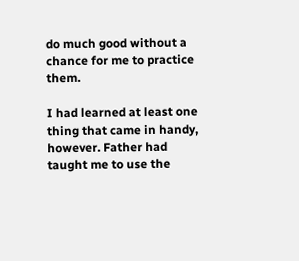do much good without a chance for me to practice them.

I had learned at least one thing that came in handy, however. Father had taught me to use the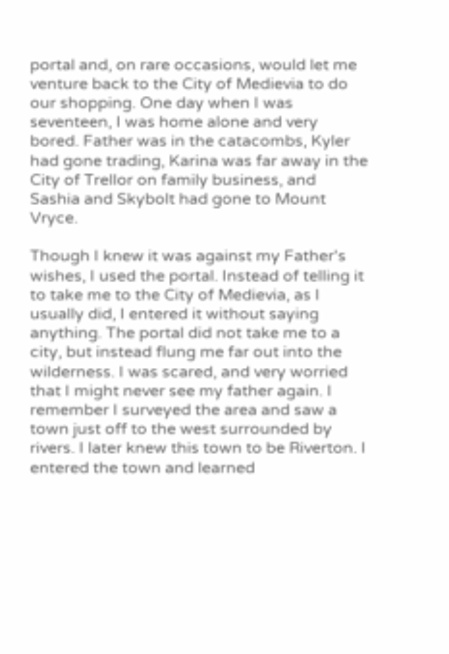portal and, on rare occasions, would let me venture back to the City of Medievia to do our shopping. One day when I was seventeen, I was home alone and very bored. Father was in the catacombs, Kyler had gone trading, Karina was far away in the City of Trellor on family business, and Sashia and Skybolt had gone to Mount Vryce.

Though I knew it was against my Father's wishes, I used the portal. Instead of telling it to take me to the City of Medievia, as I usually did, I entered it without saying anything. The portal did not take me to a city, but instead flung me far out into the wilderness. I was scared, and very worried that I might never see my father again. I remember I surveyed the area and saw a town just off to the west surrounded by rivers. I later knew this town to be Riverton. I entered the town and learned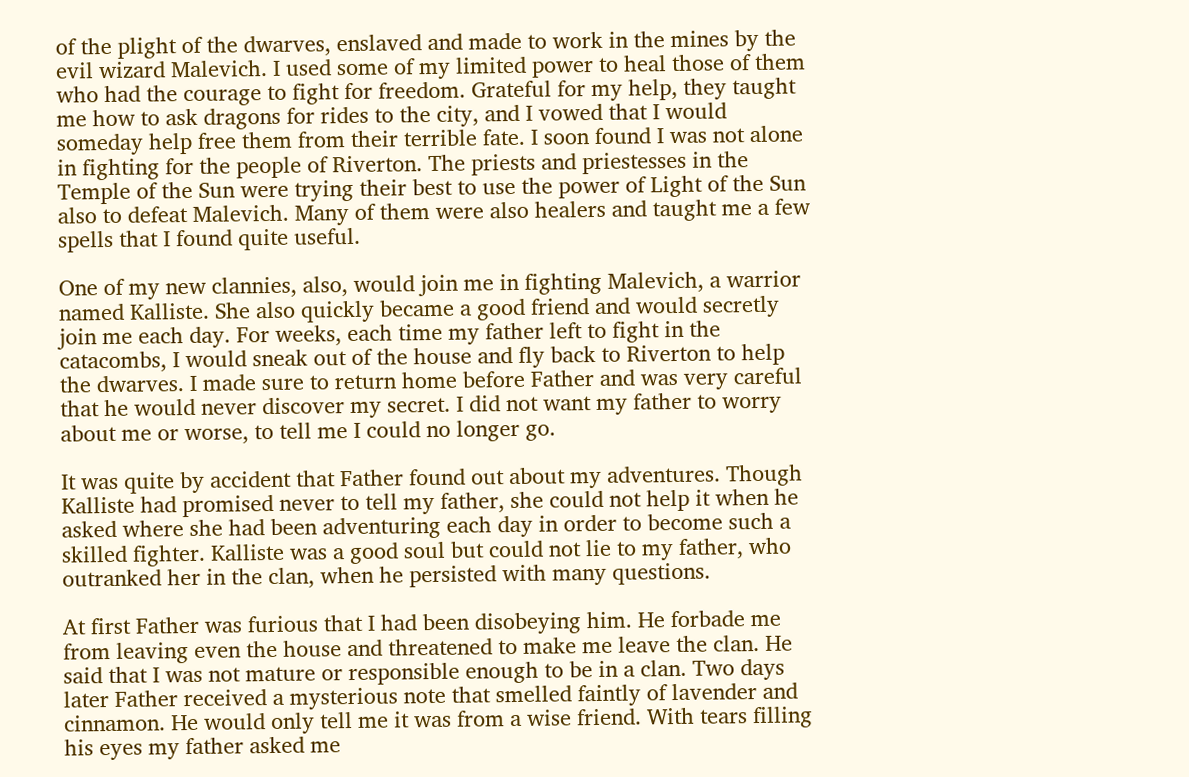of the plight of the dwarves, enslaved and made to work in the mines by the evil wizard Malevich. I used some of my limited power to heal those of them who had the courage to fight for freedom. Grateful for my help, they taught me how to ask dragons for rides to the city, and I vowed that I would someday help free them from their terrible fate. I soon found I was not alone in fighting for the people of Riverton. The priests and priestesses in the Temple of the Sun were trying their best to use the power of Light of the Sun also to defeat Malevich. Many of them were also healers and taught me a few spells that I found quite useful.

One of my new clannies, also, would join me in fighting Malevich, a warrior named Kalliste. She also quickly became a good friend and would secretly join me each day. For weeks, each time my father left to fight in the catacombs, I would sneak out of the house and fly back to Riverton to help the dwarves. I made sure to return home before Father and was very careful that he would never discover my secret. I did not want my father to worry about me or worse, to tell me I could no longer go.

It was quite by accident that Father found out about my adventures. Though Kalliste had promised never to tell my father, she could not help it when he asked where she had been adventuring each day in order to become such a skilled fighter. Kalliste was a good soul but could not lie to my father, who outranked her in the clan, when he persisted with many questions.

At first Father was furious that I had been disobeying him. He forbade me from leaving even the house and threatened to make me leave the clan. He said that I was not mature or responsible enough to be in a clan. Two days later Father received a mysterious note that smelled faintly of lavender and cinnamon. He would only tell me it was from a wise friend. With tears filling his eyes my father asked me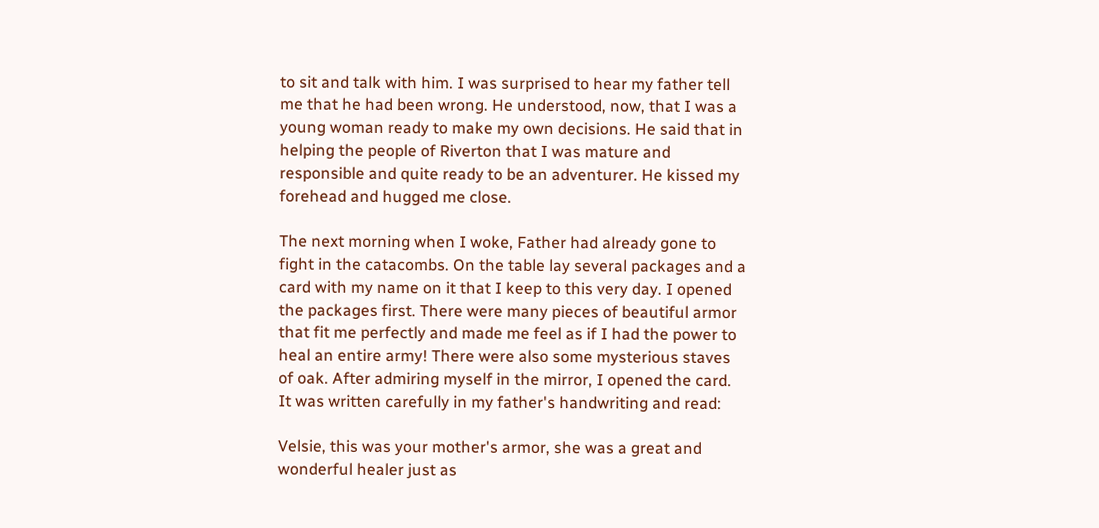to sit and talk with him. I was surprised to hear my father tell me that he had been wrong. He understood, now, that I was a young woman ready to make my own decisions. He said that in helping the people of Riverton that I was mature and responsible and quite ready to be an adventurer. He kissed my forehead and hugged me close.

The next morning when I woke, Father had already gone to fight in the catacombs. On the table lay several packages and a card with my name on it that I keep to this very day. I opened the packages first. There were many pieces of beautiful armor that fit me perfectly and made me feel as if I had the power to heal an entire army! There were also some mysterious staves of oak. After admiring myself in the mirror, I opened the card. It was written carefully in my father's handwriting and read:

Velsie, this was your mother's armor, she was a great and wonderful healer just as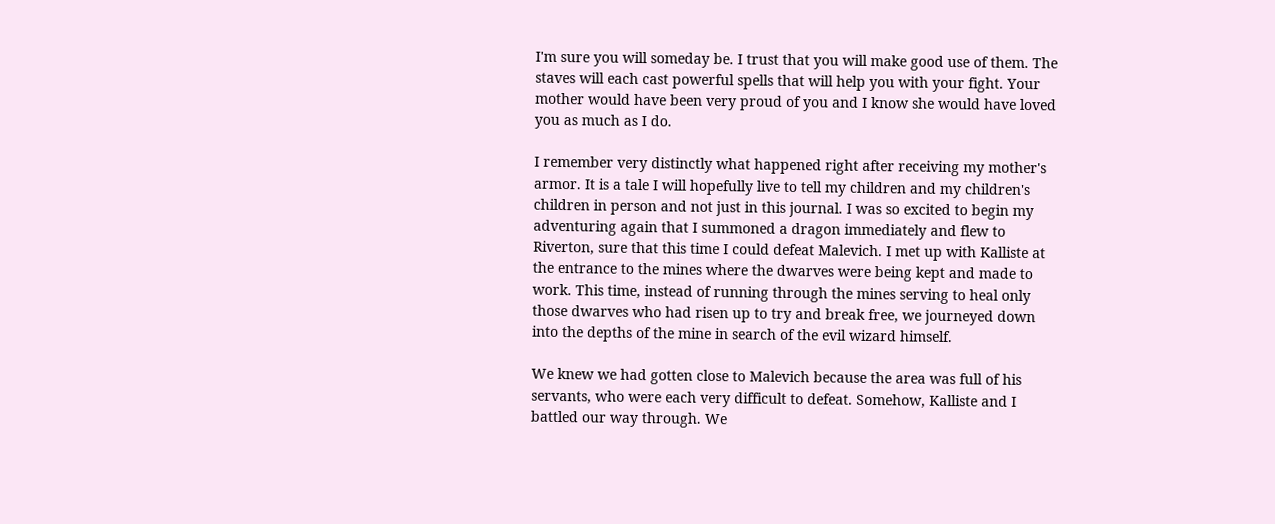I'm sure you will someday be. I trust that you will make good use of them. The staves will each cast powerful spells that will help you with your fight. Your mother would have been very proud of you and I know she would have loved you as much as I do.

I remember very distinctly what happened right after receiving my mother's armor. It is a tale I will hopefully live to tell my children and my children's children in person and not just in this journal. I was so excited to begin my adventuring again that I summoned a dragon immediately and flew to Riverton, sure that this time I could defeat Malevich. I met up with Kalliste at the entrance to the mines where the dwarves were being kept and made to work. This time, instead of running through the mines serving to heal only those dwarves who had risen up to try and break free, we journeyed down into the depths of the mine in search of the evil wizard himself.

We knew we had gotten close to Malevich because the area was full of his servants, who were each very difficult to defeat. Somehow, Kalliste and I battled our way through. We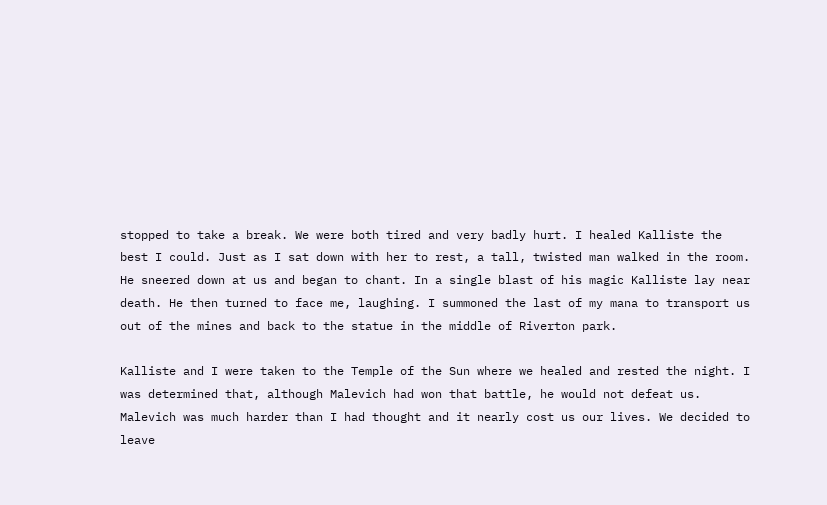stopped to take a break. We were both tired and very badly hurt. I healed Kalliste the best I could. Just as I sat down with her to rest, a tall, twisted man walked in the room. He sneered down at us and began to chant. In a single blast of his magic Kalliste lay near death. He then turned to face me, laughing. I summoned the last of my mana to transport us out of the mines and back to the statue in the middle of Riverton park.

Kalliste and I were taken to the Temple of the Sun where we healed and rested the night. I was determined that, although Malevich had won that battle, he would not defeat us. Malevich was much harder than I had thought and it nearly cost us our lives. We decided to leave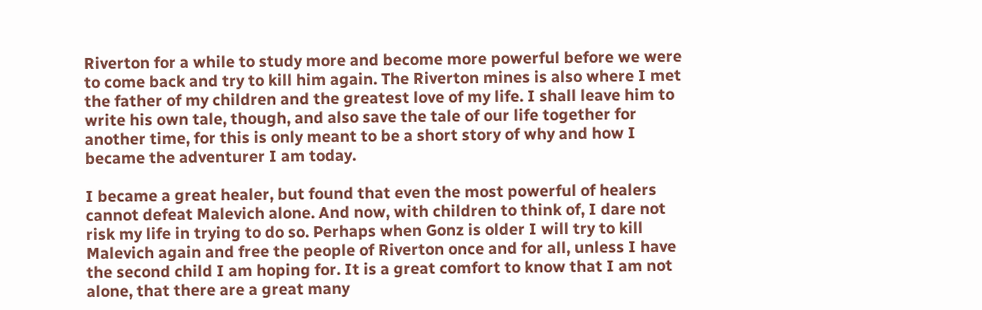Riverton for a while to study more and become more powerful before we were to come back and try to kill him again. The Riverton mines is also where I met the father of my children and the greatest love of my life. I shall leave him to write his own tale, though, and also save the tale of our life together for another time, for this is only meant to be a short story of why and how I became the adventurer I am today.

I became a great healer, but found that even the most powerful of healers cannot defeat Malevich alone. And now, with children to think of, I dare not risk my life in trying to do so. Perhaps when Gonz is older I will try to kill Malevich again and free the people of Riverton once and for all, unless I have the second child I am hoping for. It is a great comfort to know that I am not alone, that there are a great many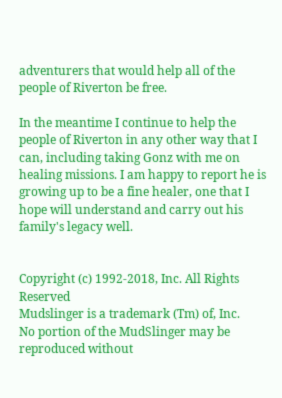adventurers that would help all of the people of Riverton be free.

In the meantime I continue to help the people of Riverton in any other way that I can, including taking Gonz with me on healing missions. I am happy to report he is growing up to be a fine healer, one that I hope will understand and carry out his family's legacy well.


Copyright (c) 1992-2018, Inc. All Rights Reserved
Mudslinger is a trademark (Tm) of, Inc.
No portion of the MudSlinger may be reproduced without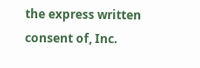the express written consent of, Inc.